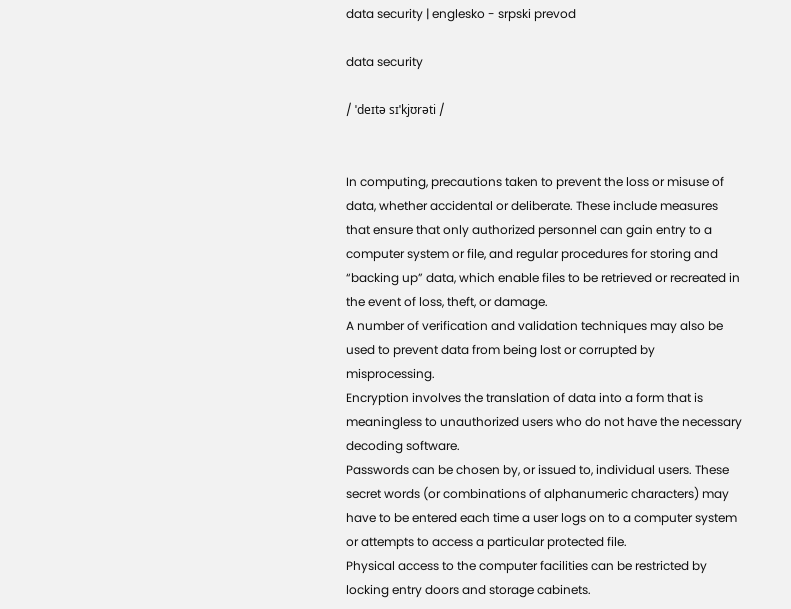data security | englesko - srpski prevod

data security

/ ˈdeɪtə sɪˈkjʊrəti /


In computing, precautions taken to prevent the loss or misuse of data, whether accidental or deliberate. These include measures that ensure that only authorized personnel can gain entry to a computer system or file, and regular procedures for storing and “backing up” data, which enable files to be retrieved or recreated in the event of loss, theft, or damage.
A number of verification and validation techniques may also be used to prevent data from being lost or corrupted by misprocessing.
Encryption involves the translation of data into a form that is meaningless to unauthorized users who do not have the necessary decoding software.
Passwords can be chosen by, or issued to, individual users. These secret words (or combinations of alphanumeric characters) may have to be entered each time a user logs on to a computer system or attempts to access a particular protected file.
Physical access to the computer facilities can be restricted by locking entry doors and storage cabinets.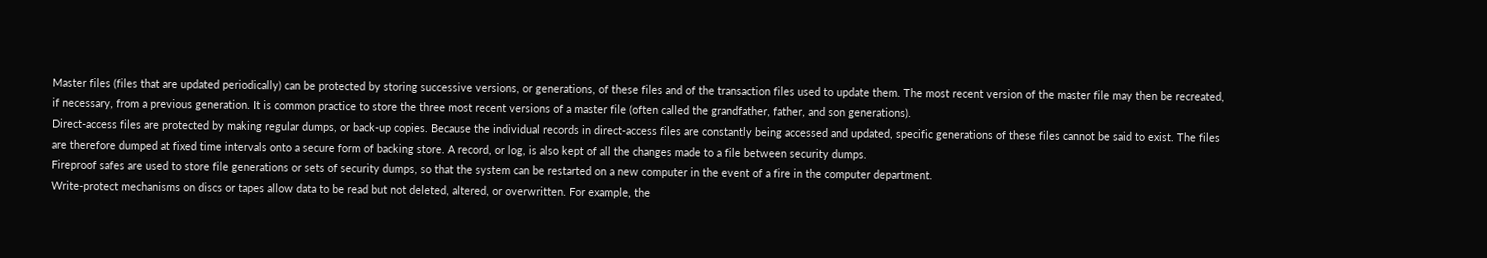Master files (files that are updated periodically) can be protected by storing successive versions, or generations, of these files and of the transaction files used to update them. The most recent version of the master file may then be recreated, if necessary, from a previous generation. It is common practice to store the three most recent versions of a master file (often called the grandfather, father, and son generations).
Direct-access files are protected by making regular dumps, or back-up copies. Because the individual records in direct-access files are constantly being accessed and updated, specific generations of these files cannot be said to exist. The files are therefore dumped at fixed time intervals onto a secure form of backing store. A record, or log, is also kept of all the changes made to a file between security dumps.
Fireproof safes are used to store file generations or sets of security dumps, so that the system can be restarted on a new computer in the event of a fire in the computer department.
Write-protect mechanisms on discs or tapes allow data to be read but not deleted, altered, or overwritten. For example, the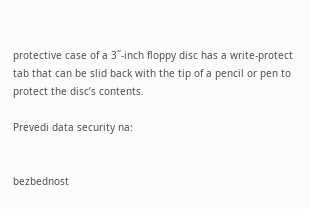protective case of a 3˝-inch floppy disc has a write-protect tab that can be slid back with the tip of a pencil or pen to protect the disc’s contents.

Prevedi data security na:


bezbednost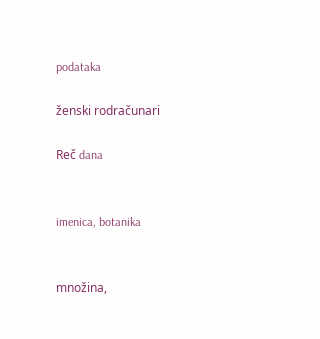podataka

ženski rodračunari

Reč dana


imenica, botanika


množina,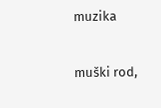muzika


muški rod,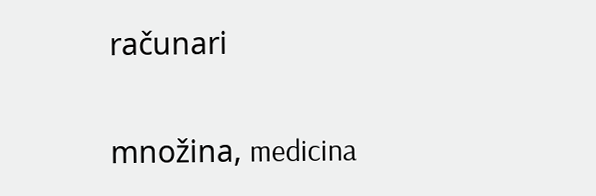računari


množina, medicina